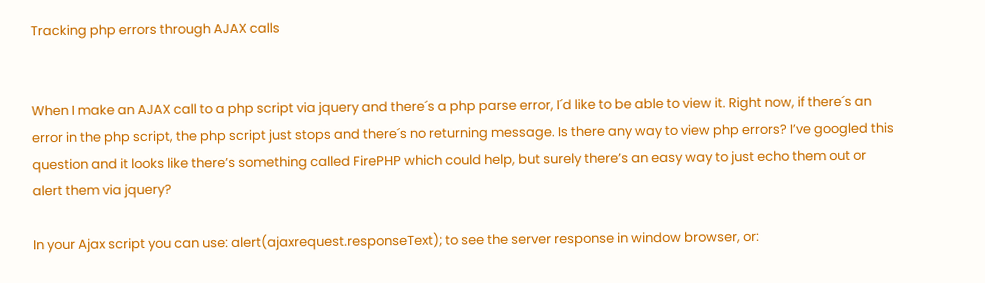Tracking php errors through AJAX calls


When I make an AJAX call to a php script via jquery and there´s a php parse error, I´d like to be able to view it. Right now, if there´s an error in the php script, the php script just stops and there´s no returning message. Is there any way to view php errors? I’ve googled this question and it looks like there’s something called FirePHP which could help, but surely there’s an easy way to just echo them out or alert them via jquery?

In your Ajax script you can use: alert(ajaxrequest.responseText); to see the server response in window browser, or: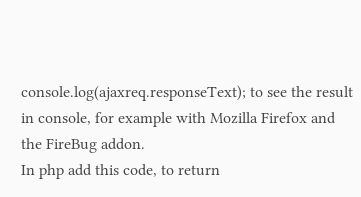console.log(ajaxreq.responseText); to see the result in console, for example with Mozilla Firefox and the FireBug addon.
In php add this code, to return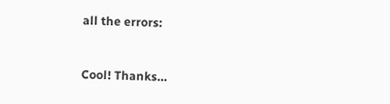all the errors:


Cool! Thanks…